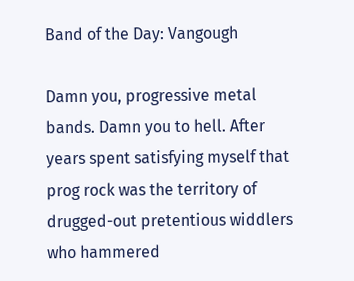Band of the Day: Vangough

Damn you, progressive metal bands. Damn you to hell. After years spent satisfying myself that prog rock was the territory of drugged-out pretentious widdlers who hammered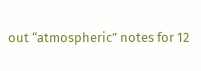out “atmospheric” notes for 12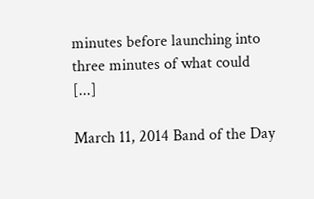minutes before launching into three minutes of what could [...]

March 11, 2014 Band of the Day